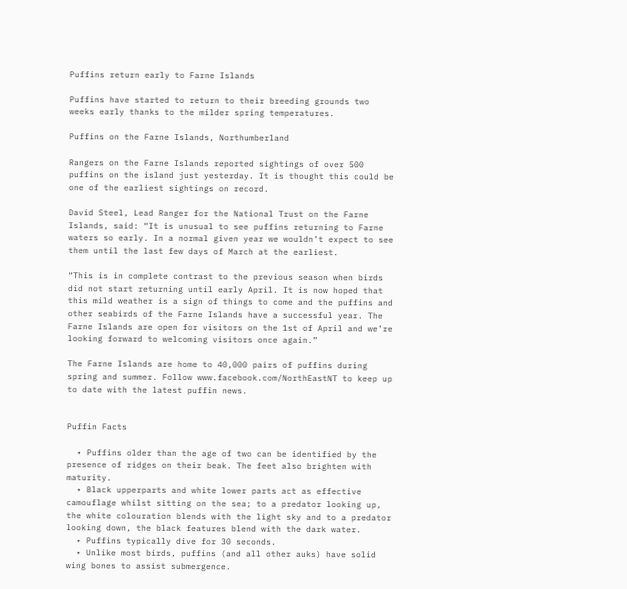Puffins return early to Farne Islands

Puffins have started to return to their breeding grounds two weeks early thanks to the milder spring temperatures.

Puffins on the Farne Islands, Northumberland

Rangers on the Farne Islands reported sightings of over 500 puffins on the island just yesterday. It is thought this could be one of the earliest sightings on record.

David Steel, Lead Ranger for the National Trust on the Farne Islands, said: “It is unusual to see puffins returning to Farne waters so early. In a normal given year we wouldn’t expect to see them until the last few days of March at the earliest.

“This is in complete contrast to the previous season when birds did not start returning until early April. It is now hoped that this mild weather is a sign of things to come and the puffins and other seabirds of the Farne Islands have a successful year. The Farne Islands are open for visitors on the 1st of April and we’re looking forward to welcoming visitors once again.”

The Farne Islands are home to 40,000 pairs of puffins during spring and summer. Follow www.facebook.com/NorthEastNT to keep up to date with the latest puffin news.


Puffin Facts

  • Puffins older than the age of two can be identified by the presence of ridges on their beak. The feet also brighten with maturity.
  • Black upperparts and white lower parts act as effective camouflage whilst sitting on the sea; to a predator looking up, the white colouration blends with the light sky and to a predator looking down, the black features blend with the dark water.
  • Puffins typically dive for 30 seconds.
  • Unlike most birds, puffins (and all other auks) have solid wing bones to assist submergence.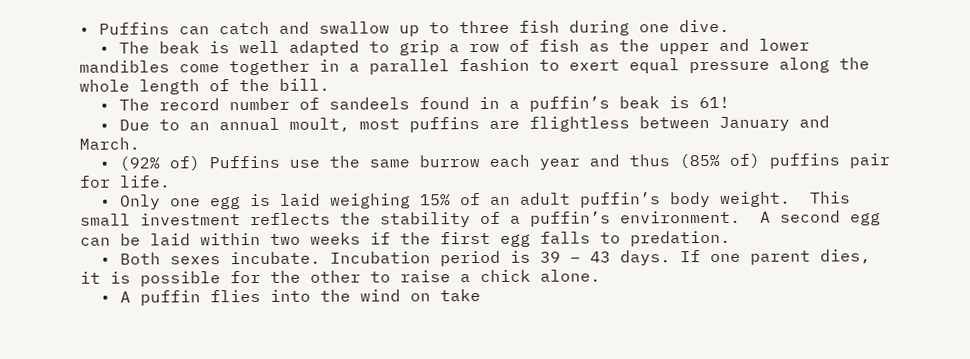• Puffins can catch and swallow up to three fish during one dive.
  • The beak is well adapted to grip a row of fish as the upper and lower mandibles come together in a parallel fashion to exert equal pressure along the whole length of the bill.
  • The record number of sandeels found in a puffin’s beak is 61!
  • Due to an annual moult, most puffins are flightless between January and March.
  • (92% of) Puffins use the same burrow each year and thus (85% of) puffins pair for life.
  • Only one egg is laid weighing 15% of an adult puffin’s body weight.  This small investment reflects the stability of a puffin’s environment.  A second egg can be laid within two weeks if the first egg falls to predation.
  • Both sexes incubate. Incubation period is 39 – 43 days. If one parent dies, it is possible for the other to raise a chick alone.
  • A puffin flies into the wind on take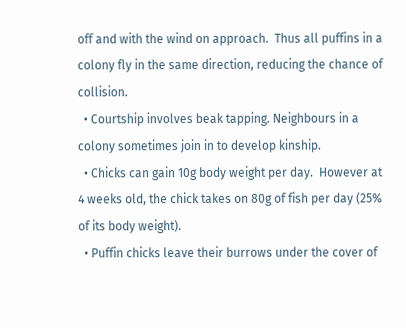off and with the wind on approach.  Thus all puffins in a colony fly in the same direction, reducing the chance of collision.
  • Courtship involves beak tapping. Neighbours in a colony sometimes join in to develop kinship.
  • Chicks can gain 10g body weight per day.  However at 4 weeks old, the chick takes on 80g of fish per day (25% of its body weight).
  • Puffin chicks leave their burrows under the cover of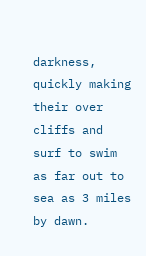darkness, quickly making their over cliffs and surf to swim as far out to sea as 3 miles by dawn.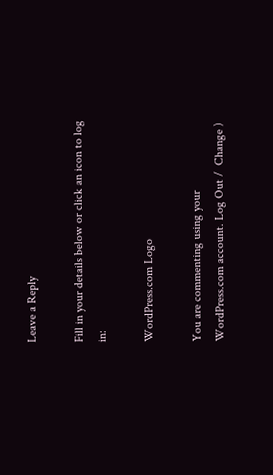Leave a Reply

Fill in your details below or click an icon to log in:

WordPress.com Logo

You are commenting using your WordPress.com account. Log Out /  Change )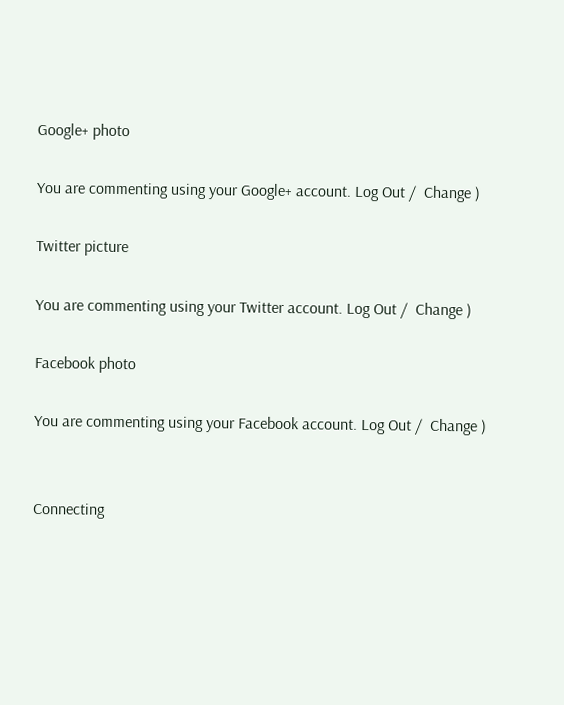Google+ photo

You are commenting using your Google+ account. Log Out /  Change )

Twitter picture

You are commenting using your Twitter account. Log Out /  Change )

Facebook photo

You are commenting using your Facebook account. Log Out /  Change )


Connecting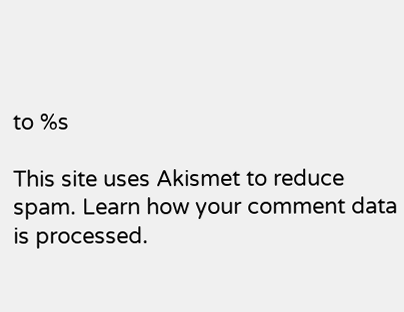to %s

This site uses Akismet to reduce spam. Learn how your comment data is processed.